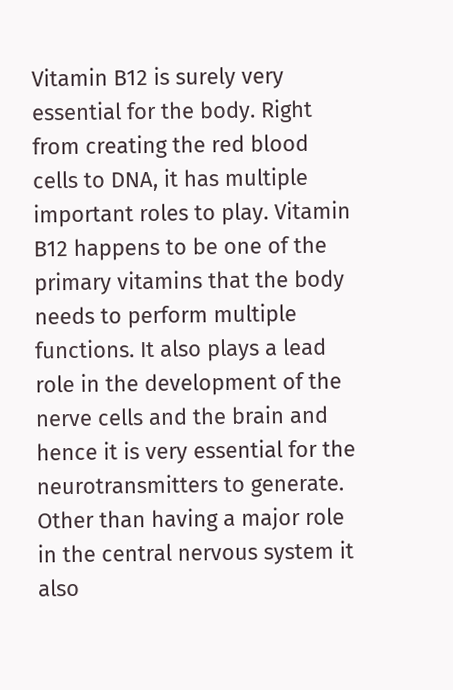Vitamin B12 is surely very essential for the body. Right from creating the red blood cells to DNA, it has multiple important roles to play. Vitamin B12 happens to be one of the primary vitamins that the body needs to perform multiple functions. It also plays a lead role in the development of the nerve cells and the brain and hence it is very essential for the neurotransmitters to generate. Other than having a major role in the central nervous system it also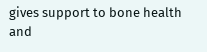gives support to bone health and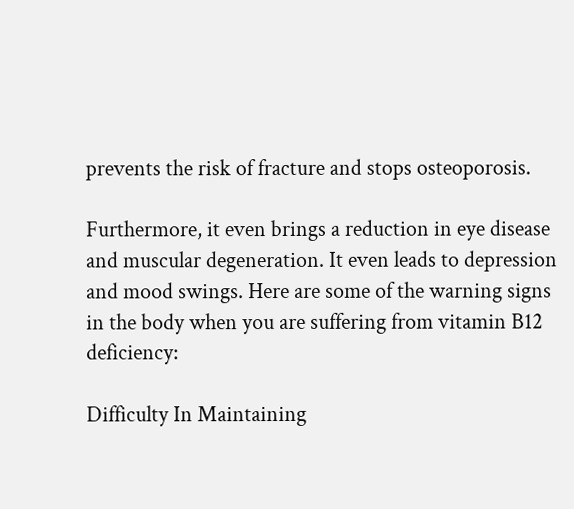prevents the risk of fracture and stops osteoporosis.

Furthermore, it even brings a reduction in eye disease and muscular degeneration. It even leads to depression and mood swings. Here are some of the warning signs in the body when you are suffering from vitamin B12 deficiency:

Difficulty In Maintaining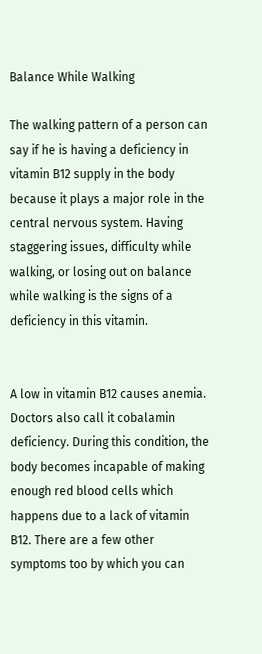Balance While Walking

The walking pattern of a person can say if he is having a deficiency in vitamin B12 supply in the body because it plays a major role in the central nervous system. Having staggering issues, difficulty while walking, or losing out on balance while walking is the signs of a deficiency in this vitamin.


A low in vitamin B12 causes anemia. Doctors also call it cobalamin deficiency. During this condition, the body becomes incapable of making enough red blood cells which happens due to a lack of vitamin B12. There are a few other symptoms too by which you can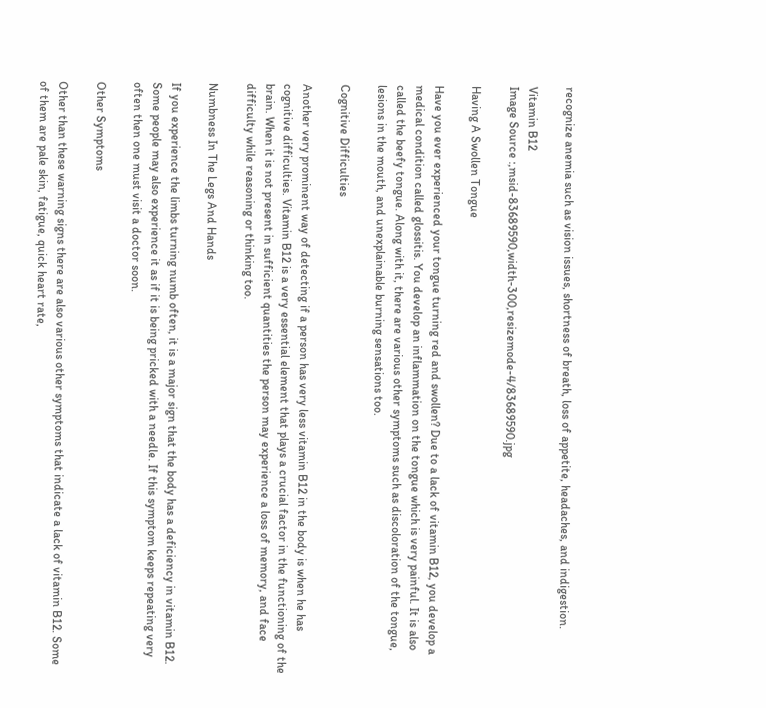recognize anemia such as vision issues, shortness of breath, loss of appetite, headaches, and indigestion.

Vitamin B12
Image Source :,msid-83689590,width-300,resizemode-4/83689590.jpg

Having A Swollen Tongue

Have you ever experienced your tongue turning red and swollen? Due to a lack of vitamin B12, you develop a medical condition called glossitis. You develop an inflammation on the tongue which is very painful. It is also called the beefy tongue. Along with it, there are various other symptoms such as discoloration of the tongue, lesions in the mouth, and unexplainable burning sensations too.

Cognitive Difficulties

Another very prominent way of detecting if a person has very less vitamin B12 in the body is when he has cognitive difficulties. Vitamin B12 is a very essential element that plays a crucial factor in the functioning of the brain. When it is not present in sufficient quantities the person may experience a loss of memory, and face difficulty while reasoning or thinking too.

Numbness In The Legs And Hands

If you experience the limbs turning numb often, it is a major sign that the body has a deficiency in vitamin B12. Some people may also experience it as if it is being pricked with a needle. If this symptom keeps repeating very often then one must visit a doctor soon.

Other Symptoms

Other than these warning signs there are also various other symptoms that indicate a lack of vitamin B12. Some of them are pale skin, fatigue, quick heart rate,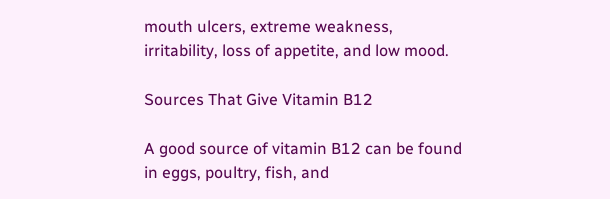mouth ulcers, extreme weakness, irritability, loss of appetite, and low mood.

Sources That Give Vitamin B12

A good source of vitamin B12 can be found in eggs, poultry, fish, and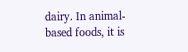dairy. In animal-based foods, it is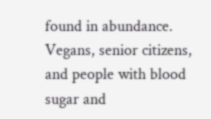found in abundance. Vegans, senior citizens, and people with blood sugar and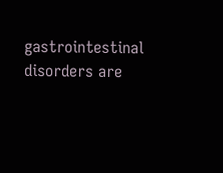gastrointestinal disorders are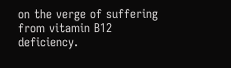on the verge of suffering from vitamin B12 deficiency.